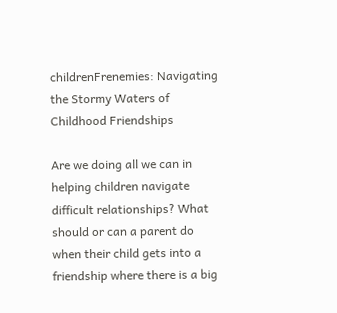childrenFrenemies: Navigating the Stormy Waters of Childhood Friendships

Are we doing all we can in helping children navigate difficult relationships? What should or can a parent do when their child gets into a friendship where there is a big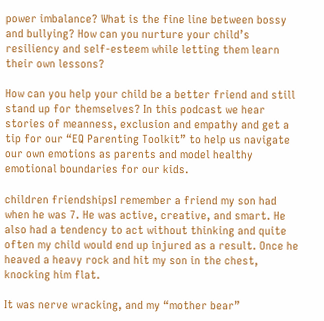power imbalance? What is the fine line between bossy and bullying? How can you nurture your child’s resiliency and self-esteem while letting them learn their own lessons?

How can you help your child be a better friend and still stand up for themselves? In this podcast we hear stories of meanness, exclusion and empathy and get a tip for our “EQ Parenting Toolkit” to help us navigate our own emotions as parents and model healthy emotional boundaries for our kids.

children friendshipsI remember a friend my son had when he was 7. He was active, creative, and smart. He also had a tendency to act without thinking and quite often my child would end up injured as a result. Once he heaved a heavy rock and hit my son in the chest, knocking him flat.

It was nerve wracking, and my “mother bear”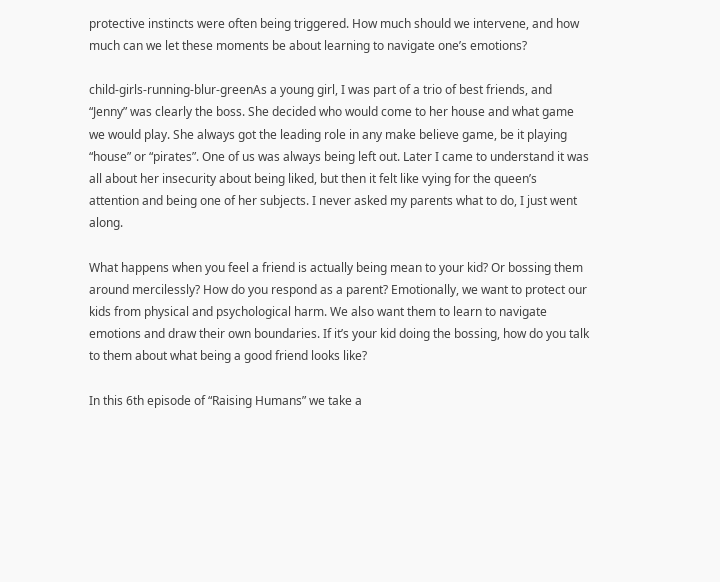protective instincts were often being triggered. How much should we intervene, and how much can we let these moments be about learning to navigate one’s emotions?

child-girls-running-blur-greenAs a young girl, I was part of a trio of best friends, and “Jenny” was clearly the boss. She decided who would come to her house and what game we would play. She always got the leading role in any make believe game, be it playing “house” or “pirates”. One of us was always being left out. Later I came to understand it was all about her insecurity about being liked, but then it felt like vying for the queen’s attention and being one of her subjects. I never asked my parents what to do, I just went along.

What happens when you feel a friend is actually being mean to your kid? Or bossing them around mercilessly? How do you respond as a parent? Emotionally, we want to protect our kids from physical and psychological harm. We also want them to learn to navigate emotions and draw their own boundaries. If it’s your kid doing the bossing, how do you talk to them about what being a good friend looks like?

In this 6th episode of “Raising Humans” we take a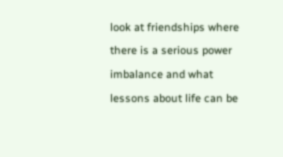look at friendships where there is a serious power imbalance and what lessons about life can be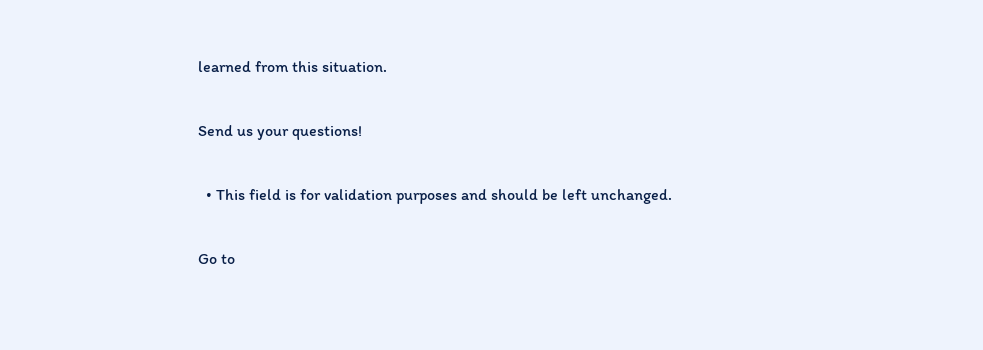learned from this situation.

Send us your questions!

  • This field is for validation purposes and should be left unchanged.

Go to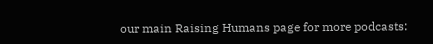our main Raising Humans page for more podcasts: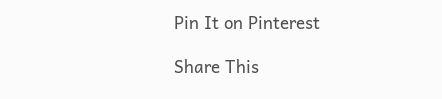Pin It on Pinterest

Share This